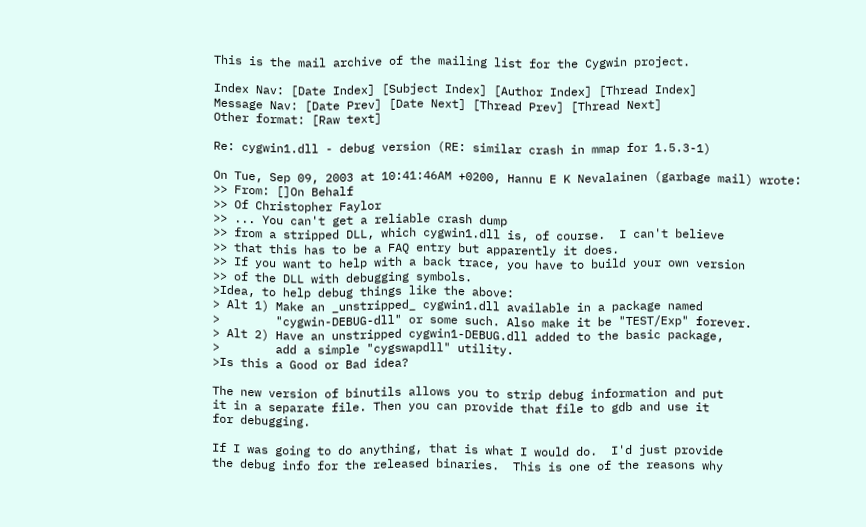This is the mail archive of the mailing list for the Cygwin project.

Index Nav: [Date Index] [Subject Index] [Author Index] [Thread Index]
Message Nav: [Date Prev] [Date Next] [Thread Prev] [Thread Next]
Other format: [Raw text]

Re: cygwin1.dll - debug version (RE: similar crash in mmap for 1.5.3-1)

On Tue, Sep 09, 2003 at 10:41:46AM +0200, Hannu E K Nevalainen (garbage mail) wrote:
>> From: []On Behalf
>> Of Christopher Faylor
>> ... You can't get a reliable crash dump
>> from a stripped DLL, which cygwin1.dll is, of course.  I can't believe
>> that this has to be a FAQ entry but apparently it does.
>> If you want to help with a back trace, you have to build your own version
>> of the DLL with debugging symbols.
>Idea, to help debug things like the above:
> Alt 1) Make an _unstripped_ cygwin1.dll available in a package named
>        "cygwin-DEBUG-dll" or some such. Also make it be "TEST/Exp" forever.
> Alt 2) Have an unstripped cygwin1-DEBUG.dll added to the basic package,
>        add a simple "cygswapdll" utility.
>Is this a Good or Bad idea?

The new version of binutils allows you to strip debug information and put
it in a separate file. Then you can provide that file to gdb and use it
for debugging.

If I was going to do anything, that is what I would do.  I'd just provide
the debug info for the released binaries.  This is one of the reasons why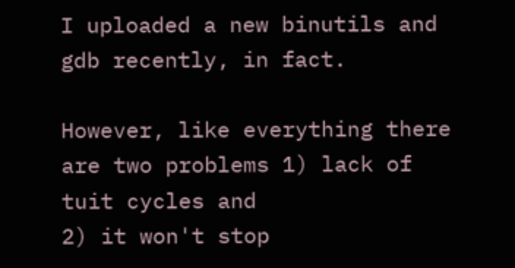I uploaded a new binutils and gdb recently, in fact.

However, like everything there are two problems 1) lack of tuit cycles and
2) it won't stop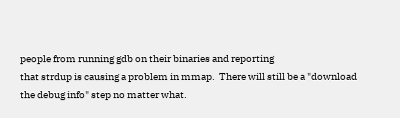people from running gdb on their binaries and reporting
that strdup is causing a problem in mmap.  There will still be a "download
the debug info" step no matter what.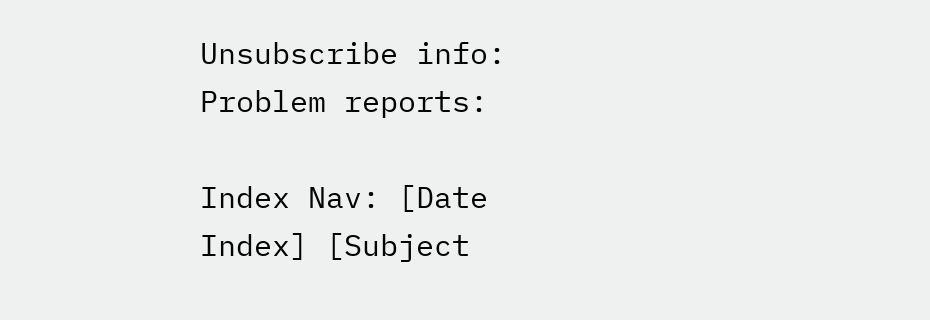Unsubscribe info:
Problem reports:

Index Nav: [Date Index] [Subject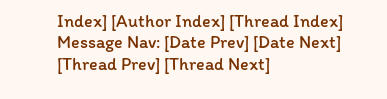Index] [Author Index] [Thread Index]
Message Nav: [Date Prev] [Date Next] [Thread Prev] [Thread Next]